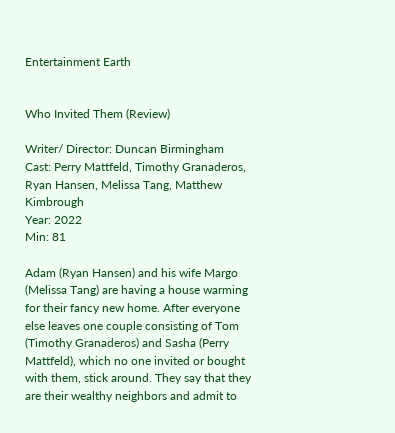Entertainment Earth


Who Invited Them (Review)

Writer/ Director: Duncan Birmingham
Cast: Perry Mattfeld, Timothy Granaderos, Ryan Hansen, Melissa Tang, Matthew Kimbrough
Year: 2022
Min: 81

Adam (Ryan Hansen) and his wife Margo (Melissa Tang) are having a house warming for their fancy new home. After everyone else leaves one couple consisting of Tom (Timothy Granaderos) and Sasha (Perry Mattfeld), which no one invited or bought with them, stick around. They say that they are their wealthy neighbors and admit to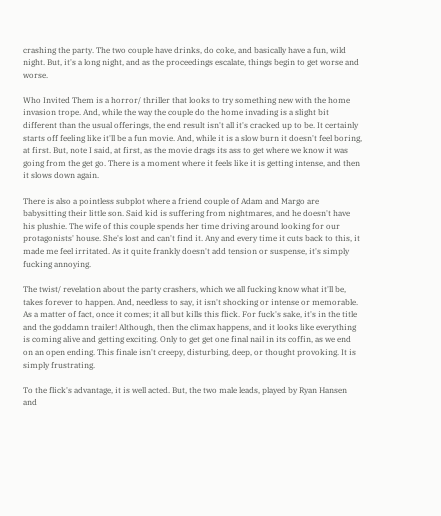crashing the party. The two couple have drinks, do coke, and basically have a fun, wild night. But, it's a long night, and as the proceedings escalate, things begin to get worse and worse.

Who Invited Them is a horror/ thriller that looks to try something new with the home invasion trope. And, while the way the couple do the home invading is a slight bit different than the usual offerings, the end result isn't all it's cracked up to be. It certainly starts off feeling like it'll be a fun movie. And, while it is a slow burn it doesn't feel boring, at first. But, note I said, at first, as the movie drags its ass to get where we know it was going from the get go. There is a moment where it feels like it is getting intense, and then it slows down again.

There is also a pointless subplot where a friend couple of Adam and Margo are babysitting their little son. Said kid is suffering from nightmares, and he doesn't have his plushie. The wife of this couple spends her time driving around looking for our protagonists' house. She's lost and can't find it. Any and every time it cuts back to this, it made me feel irritated. As it quite frankly doesn't add tension or suspense, it's simply fucking annoying.

The twist/ revelation about the party crashers, which we all fucking know what it'll be, takes forever to happen. And, needless to say, it isn't shocking or intense or memorable. As a matter of fact, once it comes; it all but kills this flick. For fuck's sake, it's in the title and the goddamn trailer! Although, then the climax happens, and it looks like everything is coming alive and getting exciting. Only to get get one final nail in its coffin, as we end on an open ending. This finale isn't creepy, disturbing, deep, or thought provoking. It is simply frustrating.

To the flick's advantage, it is well acted. But, the two male leads, played by Ryan Hansen and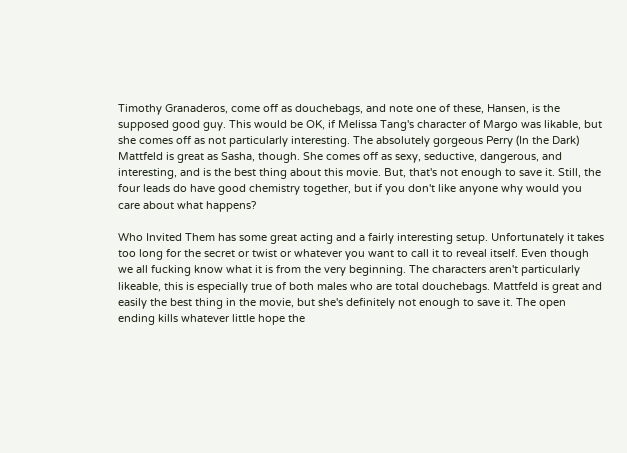Timothy Granaderos, come off as douchebags, and note one of these, Hansen, is the supposed good guy. This would be OK, if Melissa Tang's character of Margo was likable, but she comes off as not particularly interesting. The absolutely gorgeous Perry (In the Dark) Mattfeld is great as Sasha, though. She comes off as sexy, seductive, dangerous, and interesting, and is the best thing about this movie. But, that's not enough to save it. Still, the four leads do have good chemistry together, but if you don't like anyone why would you care about what happens?

Who Invited Them has some great acting and a fairly interesting setup. Unfortunately it takes too long for the secret or twist or whatever you want to call it to reveal itself. Even though we all fucking know what it is from the very beginning. The characters aren't particularly likeable, this is especially true of both males who are total douchebags. Mattfeld is great and easily the best thing in the movie, but she's definitely not enough to save it. The open ending kills whatever little hope the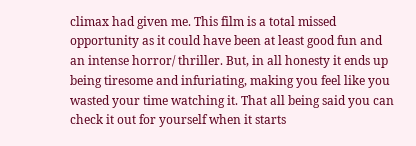climax had given me. This film is a total missed opportunity as it could have been at least good fun and an intense horror/ thriller. But, in all honesty it ends up being tiresome and infuriating, making you feel like you wasted your time watching it. That all being said you can check it out for yourself when it starts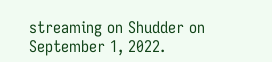streaming on Shudder on September 1, 2022.